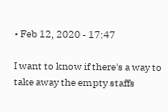• Feb 12, 2020 - 17:47

I want to know if there's a way to take away the empty staffs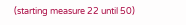(starting measure 22 until 50)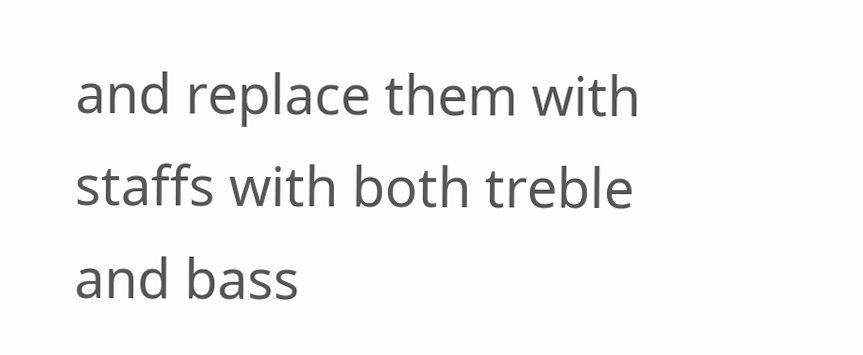and replace them with staffs with both treble and bass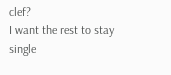clef?
I want the rest to stay single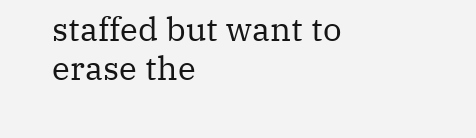staffed but want to erase the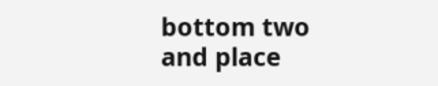bottom two and place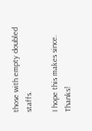those with empty doubled staffs.

I hope this makes since. Thanks!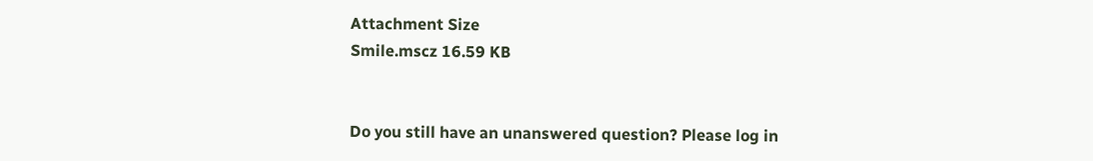Attachment Size
Smile.mscz 16.59 KB


Do you still have an unanswered question? Please log in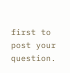first to post your question.